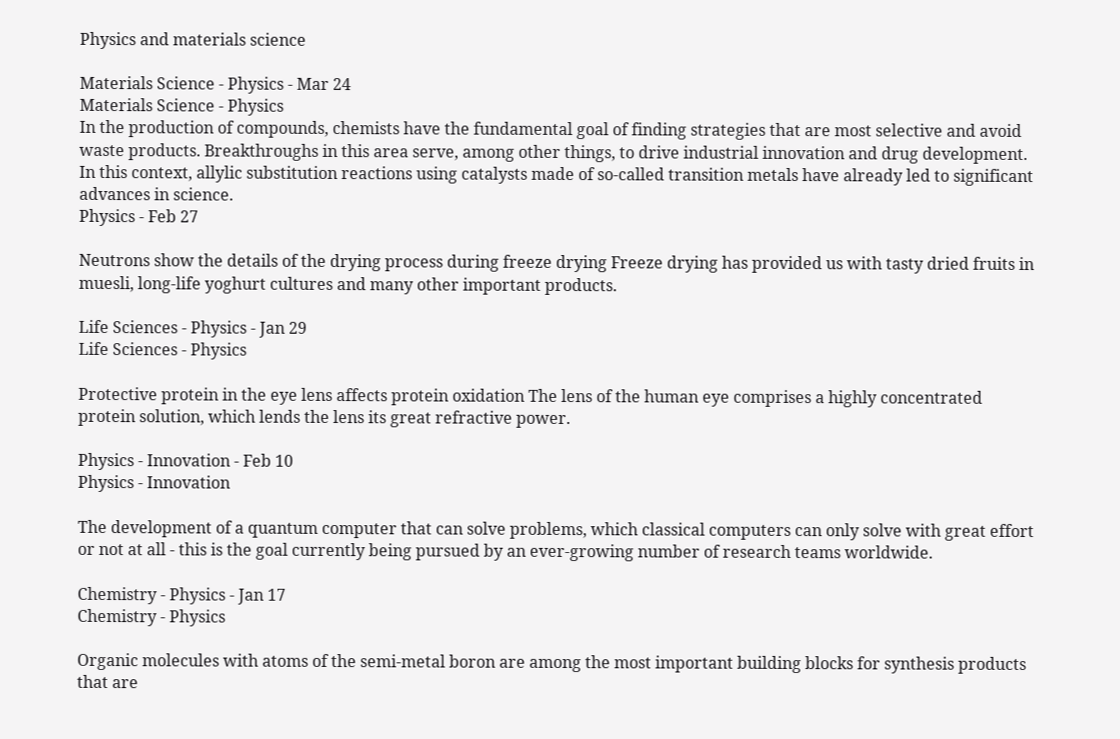Physics and materials science

Materials Science - Physics - Mar 24
Materials Science - Physics
In the production of compounds, chemists have the fundamental goal of finding strategies that are most selective and avoid waste products. Breakthroughs in this area serve, among other things, to drive industrial innovation and drug development. In this context, allylic substitution reactions using catalysts made of so-called transition metals have already led to significant advances in science.
Physics - Feb 27

Neutrons show the details of the drying process during freeze drying Freeze drying has provided us with tasty dried fruits in muesli, long-life yoghurt cultures and many other important products.

Life Sciences - Physics - Jan 29
Life Sciences - Physics

Protective protein in the eye lens affects protein oxidation The lens of the human eye comprises a highly concentrated protein solution, which lends the lens its great refractive power.

Physics - Innovation - Feb 10
Physics - Innovation

The development of a quantum computer that can solve problems, which classical computers can only solve with great effort or not at all - this is the goal currently being pursued by an ever-growing number of research teams worldwide.

Chemistry - Physics - Jan 17
Chemistry - Physics

Organic molecules with atoms of the semi-metal boron are among the most important building blocks for synthesis products that are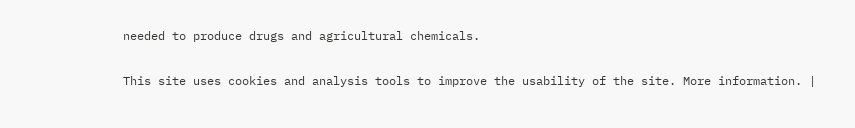needed to produce drugs and agricultural chemicals.

This site uses cookies and analysis tools to improve the usability of the site. More information. |